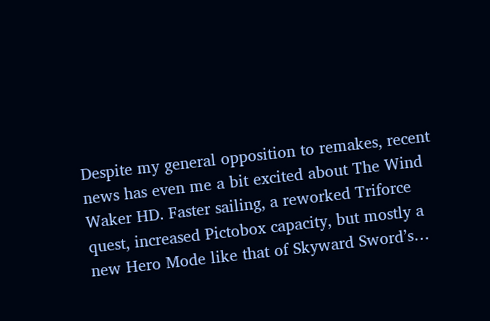Despite my general opposition to remakes, recent news has even me a bit excited about The Wind Waker HD. Faster sailing, a reworked Triforce quest, increased Pictobox capacity, but mostly a new Hero Mode like that of Skyward Sword’s…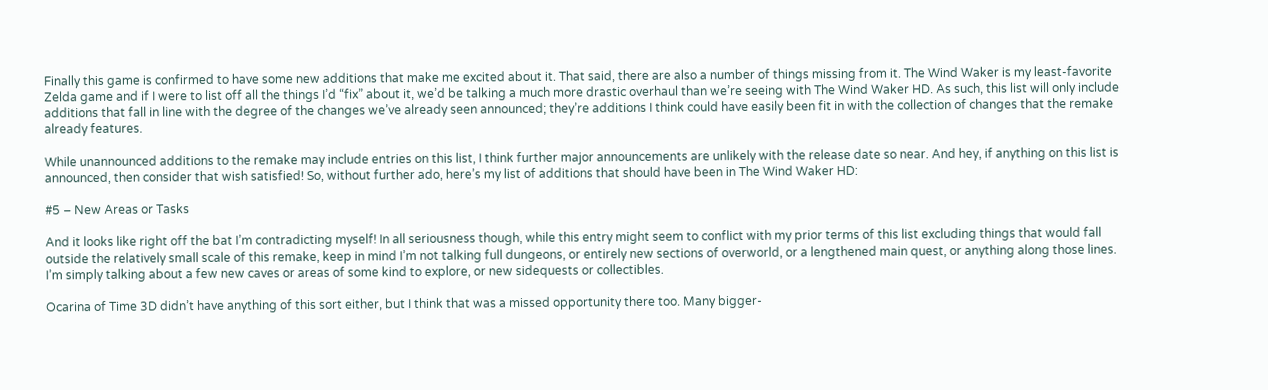Finally this game is confirmed to have some new additions that make me excited about it. That said, there are also a number of things missing from it. The Wind Waker is my least-favorite Zelda game and if I were to list off all the things I’d “fix” about it, we’d be talking a much more drastic overhaul than we’re seeing with The Wind Waker HD. As such, this list will only include additions that fall in line with the degree of the changes we’ve already seen announced; they’re additions I think could have easily been fit in with the collection of changes that the remake already features.

While unannounced additions to the remake may include entries on this list, I think further major announcements are unlikely with the release date so near. And hey, if anything on this list is announced, then consider that wish satisfied! So, without further ado, here’s my list of additions that should have been in The Wind Waker HD:

#5 – New Areas or Tasks

And it looks like right off the bat I’m contradicting myself! In all seriousness though, while this entry might seem to conflict with my prior terms of this list excluding things that would fall outside the relatively small scale of this remake, keep in mind I’m not talking full dungeons, or entirely new sections of overworld, or a lengthened main quest, or anything along those lines. I’m simply talking about a few new caves or areas of some kind to explore, or new sidequests or collectibles.

Ocarina of Time 3D didn’t have anything of this sort either, but I think that was a missed opportunity there too. Many bigger-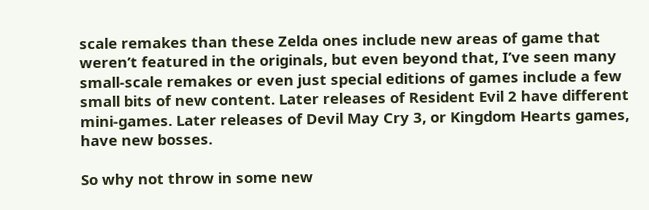scale remakes than these Zelda ones include new areas of game that weren’t featured in the originals, but even beyond that, I’ve seen many small-scale remakes or even just special editions of games include a few small bits of new content. Later releases of Resident Evil 2 have different mini-games. Later releases of Devil May Cry 3, or Kingdom Hearts games, have new bosses.

So why not throw in some new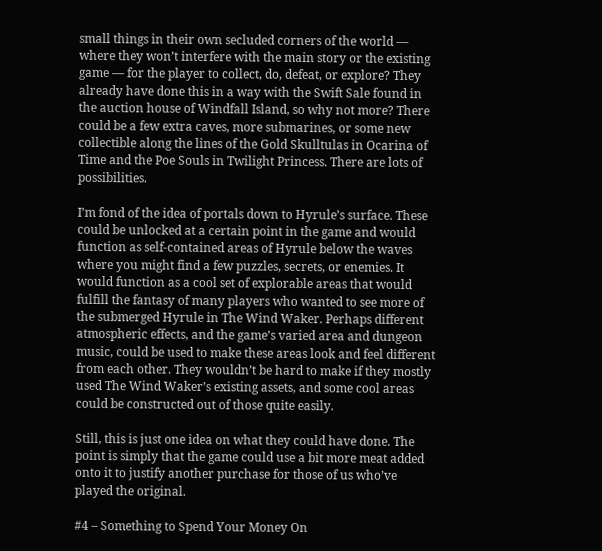small things in their own secluded corners of the world — where they won’t interfere with the main story or the existing game — for the player to collect, do, defeat, or explore? They already have done this in a way with the Swift Sale found in the auction house of Windfall Island, so why not more? There could be a few extra caves, more submarines, or some new collectible along the lines of the Gold Skulltulas in Ocarina of Time and the Poe Souls in Twilight Princess. There are lots of possibilities.

I’m fond of the idea of portals down to Hyrule’s surface. These could be unlocked at a certain point in the game and would function as self-contained areas of Hyrule below the waves where you might find a few puzzles, secrets, or enemies. It would function as a cool set of explorable areas that would fulfill the fantasy of many players who wanted to see more of the submerged Hyrule in The Wind Waker. Perhaps different atmospheric effects, and the game’s varied area and dungeon music, could be used to make these areas look and feel different from each other. They wouldn’t be hard to make if they mostly used The Wind Waker’s existing assets, and some cool areas could be constructed out of those quite easily.

Still, this is just one idea on what they could have done. The point is simply that the game could use a bit more meat added onto it to justify another purchase for those of us who’ve played the original.

#4 – Something to Spend Your Money On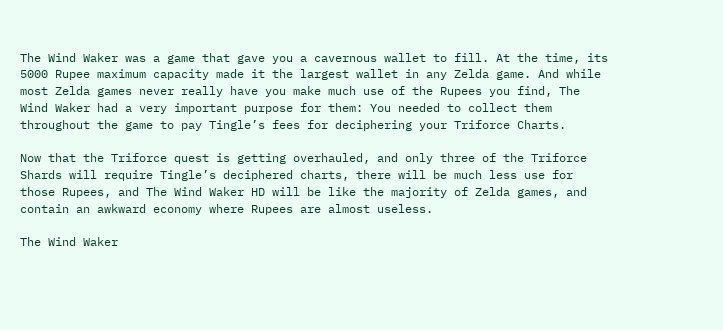The Wind Waker was a game that gave you a cavernous wallet to fill. At the time, its 5000 Rupee maximum capacity made it the largest wallet in any Zelda game. And while most Zelda games never really have you make much use of the Rupees you find, The Wind Waker had a very important purpose for them: You needed to collect them throughout the game to pay Tingle’s fees for deciphering your Triforce Charts.

Now that the Triforce quest is getting overhauled, and only three of the Triforce Shards will require Tingle’s deciphered charts, there will be much less use for those Rupees, and The Wind Waker HD will be like the majority of Zelda games, and contain an awkward economy where Rupees are almost useless.

The Wind Waker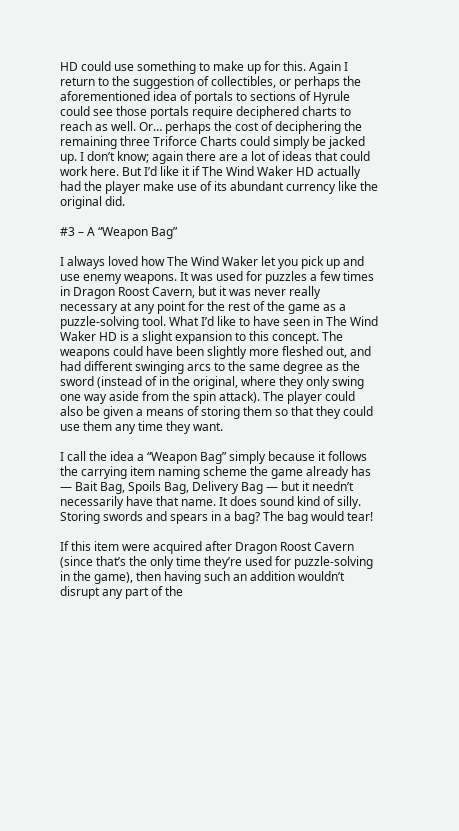HD could use something to make up for this. Again I return to the suggestion of collectibles, or perhaps the aforementioned idea of portals to sections of Hyrule could see those portals require deciphered charts to reach as well. Or… perhaps the cost of deciphering the remaining three Triforce Charts could simply be jacked up. I don’t know; again there are a lot of ideas that could work here. But I’d like it if The Wind Waker HD actually had the player make use of its abundant currency like the original did.

#3 – A “Weapon Bag”

I always loved how The Wind Waker let you pick up and use enemy weapons. It was used for puzzles a few times in Dragon Roost Cavern, but it was never really necessary at any point for the rest of the game as a puzzle-solving tool. What I’d like to have seen in The Wind Waker HD is a slight expansion to this concept. The weapons could have been slightly more fleshed out, and had different swinging arcs to the same degree as the sword (instead of in the original, where they only swing one way aside from the spin attack). The player could also be given a means of storing them so that they could use them any time they want.

I call the idea a “Weapon Bag” simply because it follows the carrying item naming scheme the game already has — Bait Bag, Spoils Bag, Delivery Bag — but it needn’t necessarily have that name. It does sound kind of silly. Storing swords and spears in a bag? The bag would tear!

If this item were acquired after Dragon Roost Cavern (since that’s the only time they’re used for puzzle-solving in the game), then having such an addition wouldn’t disrupt any part of the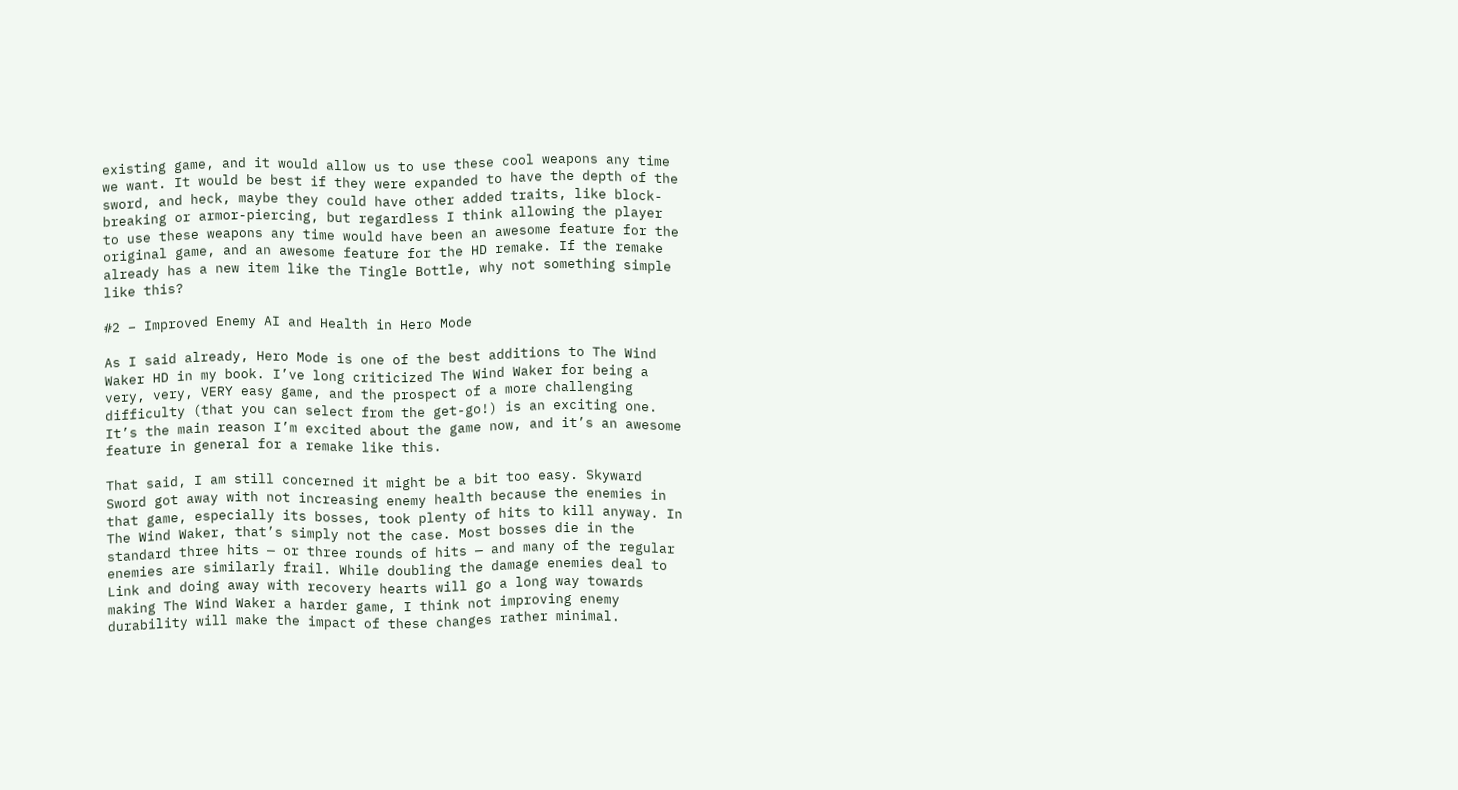existing game, and it would allow us to use these cool weapons any time we want. It would be best if they were expanded to have the depth of the sword, and heck, maybe they could have other added traits, like block-breaking or armor-piercing, but regardless I think allowing the player to use these weapons any time would have been an awesome feature for the original game, and an awesome feature for the HD remake. If the remake already has a new item like the Tingle Bottle, why not something simple like this?

#2 – Improved Enemy AI and Health in Hero Mode

As I said already, Hero Mode is one of the best additions to The Wind Waker HD in my book. I’ve long criticized The Wind Waker for being a very, very, VERY easy game, and the prospect of a more challenging difficulty (that you can select from the get-go!) is an exciting one. It’s the main reason I’m excited about the game now, and it’s an awesome feature in general for a remake like this.

That said, I am still concerned it might be a bit too easy. Skyward Sword got away with not increasing enemy health because the enemies in that game, especially its bosses, took plenty of hits to kill anyway. In The Wind Waker, that’s simply not the case. Most bosses die in the standard three hits — or three rounds of hits — and many of the regular enemies are similarly frail. While doubling the damage enemies deal to Link and doing away with recovery hearts will go a long way towards making The Wind Waker a harder game, I think not improving enemy durability will make the impact of these changes rather minimal.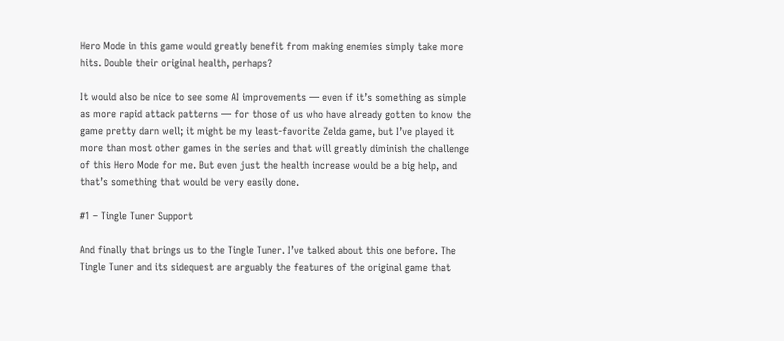Hero Mode in this game would greatly benefit from making enemies simply take more hits. Double their original health, perhaps?

It would also be nice to see some AI improvements — even if it’s something as simple as more rapid attack patterns — for those of us who have already gotten to know the game pretty darn well; it might be my least-favorite Zelda game, but I’ve played it more than most other games in the series and that will greatly diminish the challenge of this Hero Mode for me. But even just the health increase would be a big help, and that’s something that would be very easily done.

#1 – Tingle Tuner Support

And finally that brings us to the Tingle Tuner. I’ve talked about this one before. The Tingle Tuner and its sidequest are arguably the features of the original game that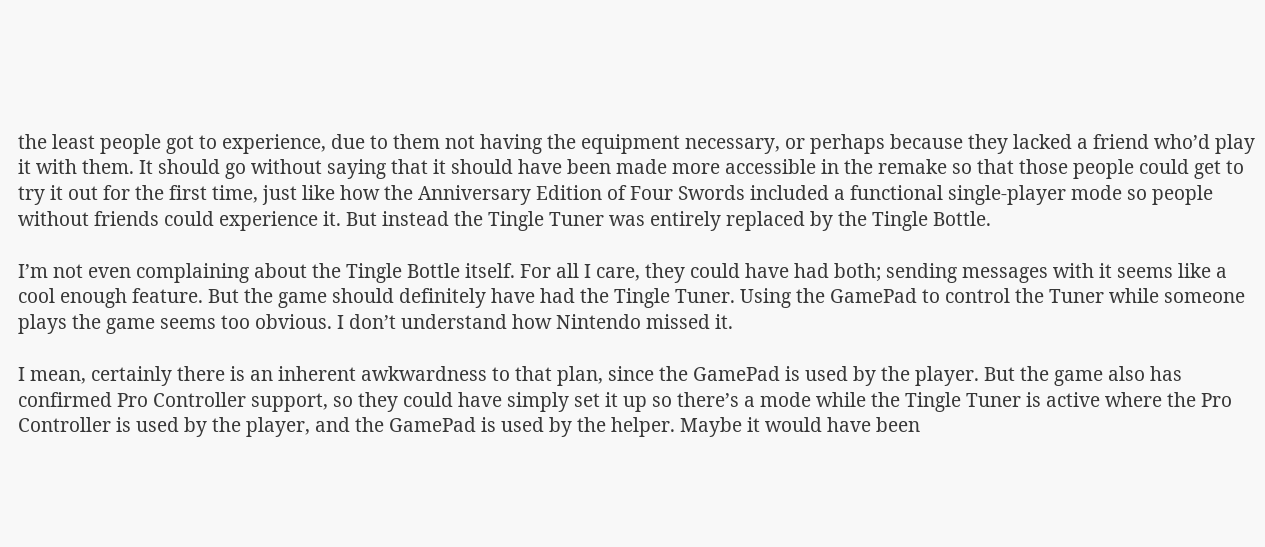the least people got to experience, due to them not having the equipment necessary, or perhaps because they lacked a friend who’d play it with them. It should go without saying that it should have been made more accessible in the remake so that those people could get to try it out for the first time, just like how the Anniversary Edition of Four Swords included a functional single-player mode so people without friends could experience it. But instead the Tingle Tuner was entirely replaced by the Tingle Bottle.

I’m not even complaining about the Tingle Bottle itself. For all I care, they could have had both; sending messages with it seems like a cool enough feature. But the game should definitely have had the Tingle Tuner. Using the GamePad to control the Tuner while someone plays the game seems too obvious. I don’t understand how Nintendo missed it.

I mean, certainly there is an inherent awkwardness to that plan, since the GamePad is used by the player. But the game also has confirmed Pro Controller support, so they could have simply set it up so there’s a mode while the Tingle Tuner is active where the Pro Controller is used by the player, and the GamePad is used by the helper. Maybe it would have been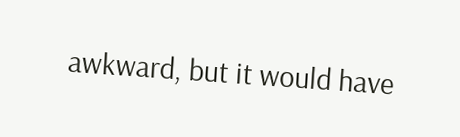awkward, but it would have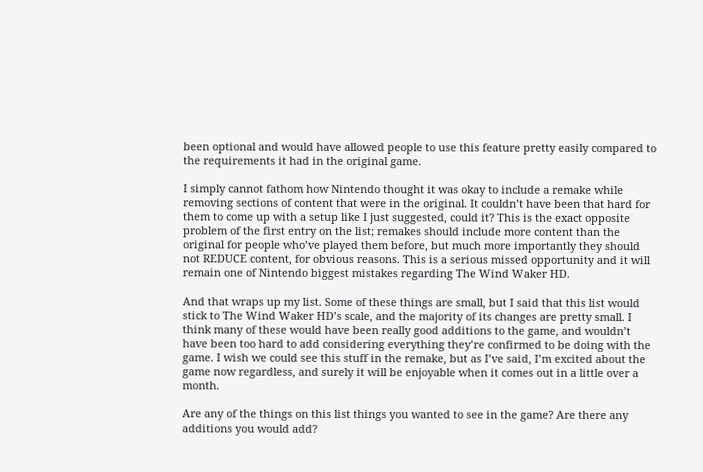been optional and would have allowed people to use this feature pretty easily compared to the requirements it had in the original game.

I simply cannot fathom how Nintendo thought it was okay to include a remake while removing sections of content that were in the original. It couldn’t have been that hard for them to come up with a setup like I just suggested, could it? This is the exact opposite problem of the first entry on the list; remakes should include more content than the original for people who’ve played them before, but much more importantly they should not REDUCE content, for obvious reasons. This is a serious missed opportunity and it will remain one of Nintendo biggest mistakes regarding The Wind Waker HD.

And that wraps up my list. Some of these things are small, but I said that this list would stick to The Wind Waker HD’s scale, and the majority of its changes are pretty small. I think many of these would have been really good additions to the game, and wouldn’t have been too hard to add considering everything they’re confirmed to be doing with the game. I wish we could see this stuff in the remake, but as I’ve said, I’m excited about the game now regardless, and surely it will be enjoyable when it comes out in a little over a month.

Are any of the things on this list things you wanted to see in the game? Are there any additions you would add?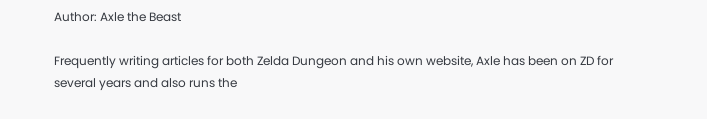Author: Axle the Beast

Frequently writing articles for both Zelda Dungeon and his own website, Axle has been on ZD for several years and also runs the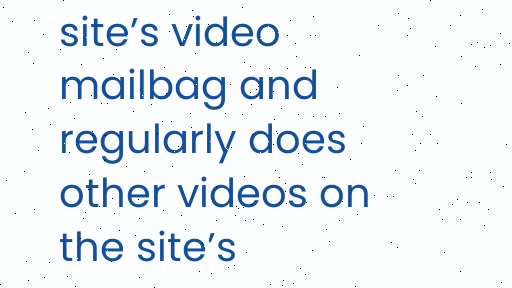site’s video mailbag and regularly does other videos on the site’s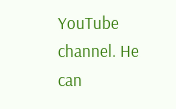YouTube channel. He can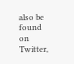also be found on Twitter,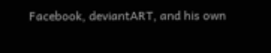Facebook, deviantART, and his own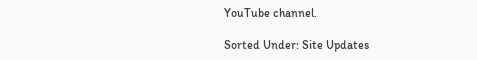YouTube channel.

Sorted Under: Site Updates